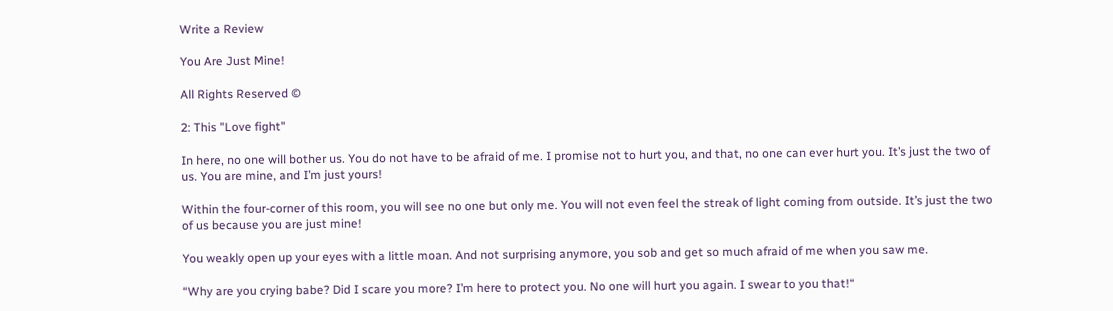Write a Review

You Are Just Mine!

All Rights Reserved ©

2: This "Love fight"

In here, no one will bother us. You do not have to be afraid of me. I promise not to hurt you, and that, no one can ever hurt you. It’s just the two of us. You are mine, and I’m just yours!

Within the four-corner of this room, you will see no one but only me. You will not even feel the streak of light coming from outside. It’s just the two of us because you are just mine!

You weakly open up your eyes with a little moan. And not surprising anymore, you sob and get so much afraid of me when you saw me.

“Why are you crying babe? Did I scare you more? I’m here to protect you. No one will hurt you again. I swear to you that!“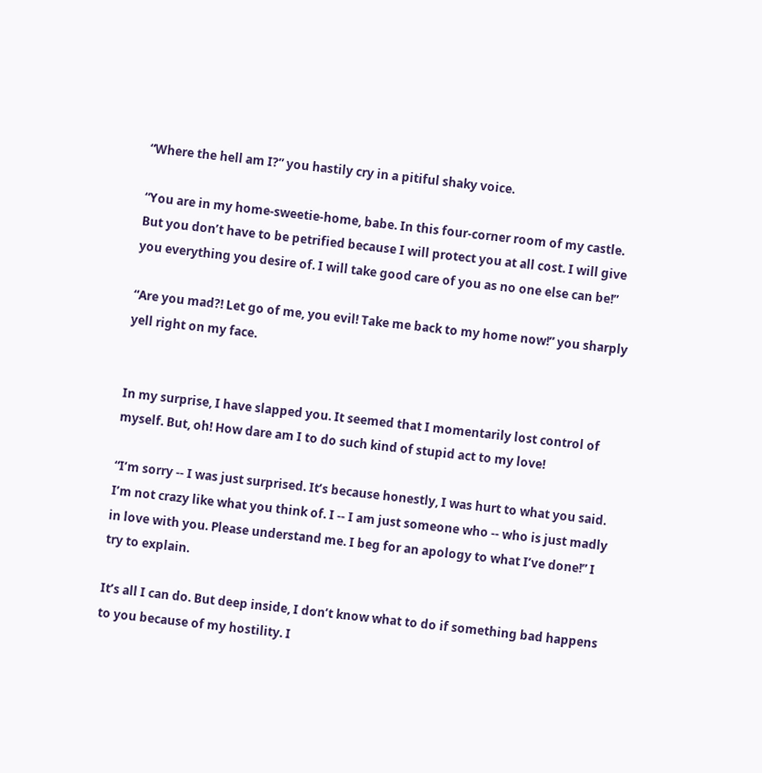“Where the hell am I?” you hastily cry in a pitiful shaky voice.

“You are in my home-sweetie-home, babe. In this four-corner room of my castle. But you don’t have to be petrified because I will protect you at all cost. I will give you everything you desire of. I will take good care of you as no one else can be!”

“Are you mad?! Let go of me, you evil! Take me back to my home now!” you sharply yell right on my face.


In my surprise, I have slapped you. It seemed that I momentarily lost control of myself. But, oh! How dare am I to do such kind of stupid act to my love!

“I’m sorry -- I was just surprised. It’s because honestly, I was hurt to what you said. I’m not crazy like what you think of. I -- I am just someone who -- who is just madly in love with you. Please understand me. I beg for an apology to what I’ve done!” I try to explain.

It’s all I can do. But deep inside, I don’t know what to do if something bad happens to you because of my hostility. I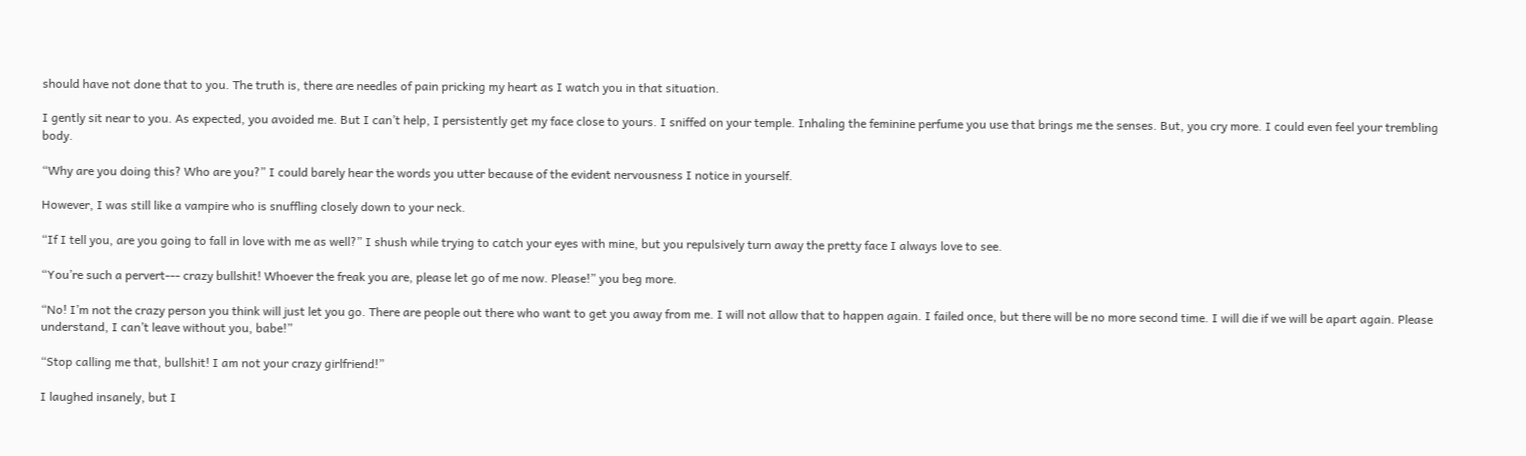should have not done that to you. The truth is, there are needles of pain pricking my heart as I watch you in that situation.

I gently sit near to you. As expected, you avoided me. But I can’t help, I persistently get my face close to yours. I sniffed on your temple. Inhaling the feminine perfume you use that brings me the senses. But, you cry more. I could even feel your trembling body.

“Why are you doing this? Who are you?” I could barely hear the words you utter because of the evident nervousness I notice in yourself.

However, I was still like a vampire who is snuffling closely down to your neck.

“If I tell you, are you going to fall in love with me as well?” I shush while trying to catch your eyes with mine, but you repulsively turn away the pretty face I always love to see.

“You’re such a pervert--- crazy bullshit! Whoever the freak you are, please let go of me now. Please!” you beg more.

“No! I’m not the crazy person you think will just let you go. There are people out there who want to get you away from me. I will not allow that to happen again. I failed once, but there will be no more second time. I will die if we will be apart again. Please understand, I can’t leave without you, babe!”

“Stop calling me that, bullshit! I am not your crazy girlfriend!”

I laughed insanely, but I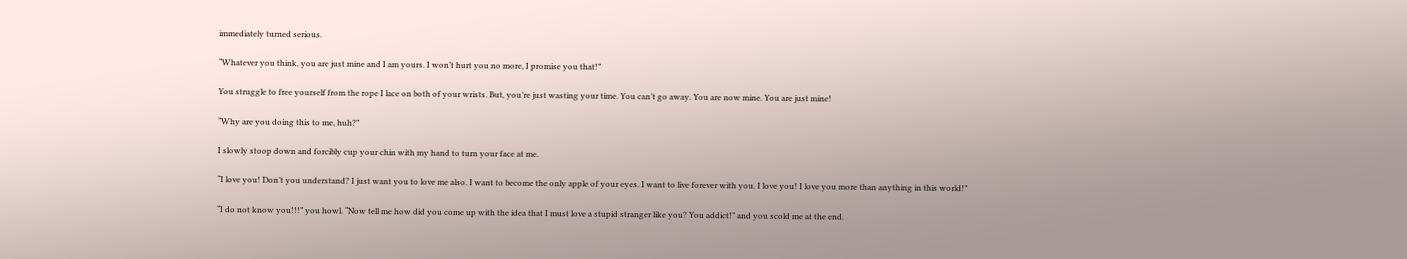immediately turned serious.

“Whatever you think, you are just mine and I am yours. I won’t hurt you no more, I promise you that!”

You struggle to free yourself from the rope I lace on both of your wrists. But, you’re just wasting your time. You can’t go away. You are now mine. You are just mine!

“Why are you doing this to me, huh?”

I slowly stoop down and forcibly cup your chin with my hand to turn your face at me.

“I love you! Don’t you understand? I just want you to love me also. I want to become the only apple of your eyes. I want to live forever with you. I love you! I love you more than anything in this world!”

“I do not know you!!!” you howl. “Now tell me how did you come up with the idea that I must love a stupid stranger like you? You addict!” and you scold me at the end.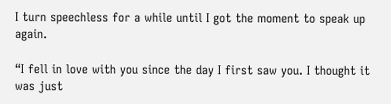I turn speechless for a while until I got the moment to speak up again.

“I fell in love with you since the day I first saw you. I thought it was just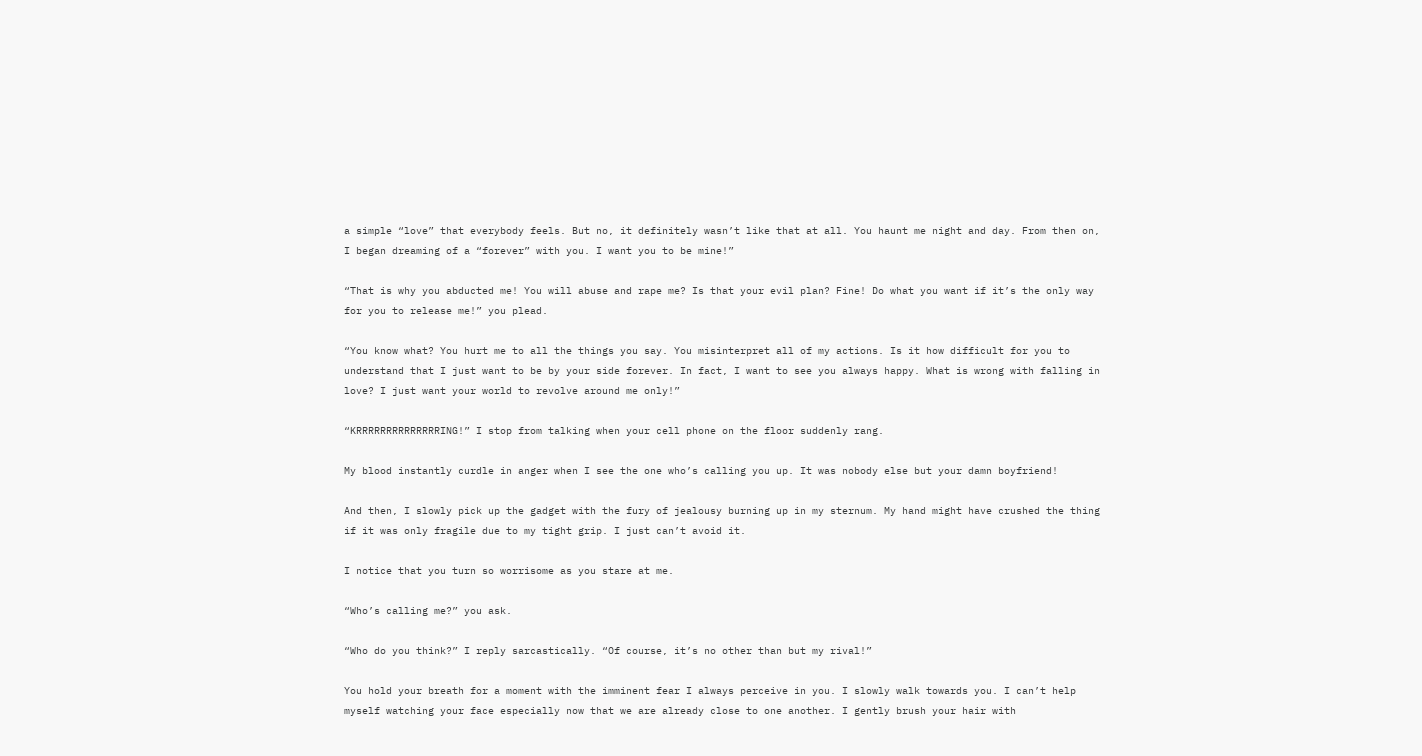a simple “love” that everybody feels. But no, it definitely wasn’t like that at all. You haunt me night and day. From then on, I began dreaming of a “forever” with you. I want you to be mine!”

“That is why you abducted me! You will abuse and rape me? Is that your evil plan? Fine! Do what you want if it’s the only way for you to release me!” you plead.

“You know what? You hurt me to all the things you say. You misinterpret all of my actions. Is it how difficult for you to understand that I just want to be by your side forever. In fact, I want to see you always happy. What is wrong with falling in love? I just want your world to revolve around me only!”

“KRRRRRRRRRRRRRRING!” I stop from talking when your cell phone on the floor suddenly rang.

My blood instantly curdle in anger when I see the one who’s calling you up. It was nobody else but your damn boyfriend!

And then, I slowly pick up the gadget with the fury of jealousy burning up in my sternum. My hand might have crushed the thing if it was only fragile due to my tight grip. I just can’t avoid it.

I notice that you turn so worrisome as you stare at me.

“Who’s calling me?” you ask.

“Who do you think?” I reply sarcastically. “Of course, it’s no other than but my rival!”

You hold your breath for a moment with the imminent fear I always perceive in you. I slowly walk towards you. I can’t help myself watching your face especially now that we are already close to one another. I gently brush your hair with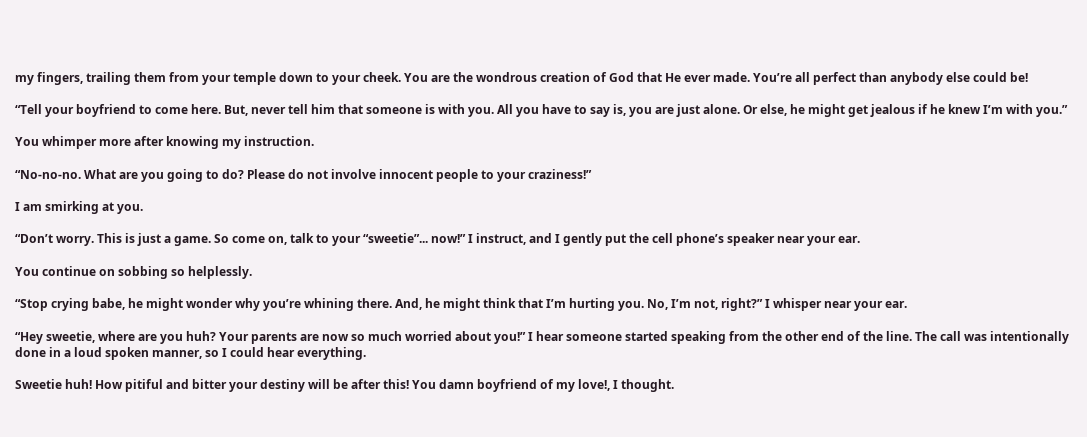my fingers, trailing them from your temple down to your cheek. You are the wondrous creation of God that He ever made. You’re all perfect than anybody else could be!

“Tell your boyfriend to come here. But, never tell him that someone is with you. All you have to say is, you are just alone. Or else, he might get jealous if he knew I’m with you.”

You whimper more after knowing my instruction.

“No-no-no. What are you going to do? Please do not involve innocent people to your craziness!”

I am smirking at you.

“Don’t worry. This is just a game. So come on, talk to your “sweetie”... now!” I instruct, and I gently put the cell phone’s speaker near your ear.

You continue on sobbing so helplessly.

“Stop crying babe, he might wonder why you’re whining there. And, he might think that I’m hurting you. No, I’m not, right?” I whisper near your ear.

“Hey sweetie, where are you huh? Your parents are now so much worried about you!” I hear someone started speaking from the other end of the line. The call was intentionally done in a loud spoken manner, so I could hear everything.

Sweetie huh! How pitiful and bitter your destiny will be after this! You damn boyfriend of my love!, I thought.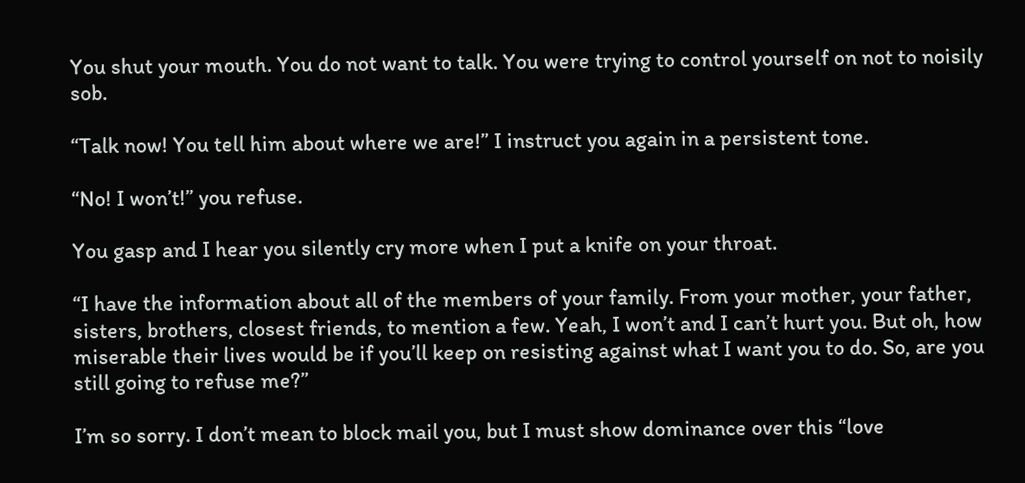You shut your mouth. You do not want to talk. You were trying to control yourself on not to noisily sob.

“Talk now! You tell him about where we are!” I instruct you again in a persistent tone.

“No! I won’t!” you refuse.

You gasp and I hear you silently cry more when I put a knife on your throat.

“I have the information about all of the members of your family. From your mother, your father, sisters, brothers, closest friends, to mention a few. Yeah, I won’t and I can’t hurt you. But oh, how miserable their lives would be if you’ll keep on resisting against what I want you to do. So, are you still going to refuse me?”

I’m so sorry. I don’t mean to block mail you, but I must show dominance over this “love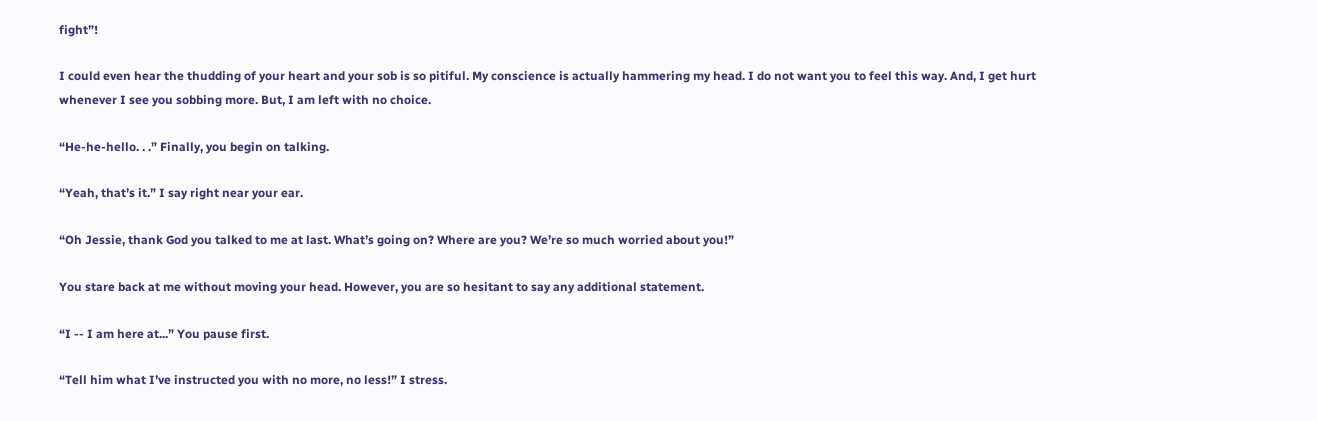fight”!

I could even hear the thudding of your heart and your sob is so pitiful. My conscience is actually hammering my head. I do not want you to feel this way. And, I get hurt whenever I see you sobbing more. But, I am left with no choice.

“He-he-hello. . .” Finally, you begin on talking.

“Yeah, that’s it.” I say right near your ear.

“Oh Jessie, thank God you talked to me at last. What’s going on? Where are you? We’re so much worried about you!”

You stare back at me without moving your head. However, you are so hesitant to say any additional statement.

“I -- I am here at...” You pause first.

“Tell him what I’ve instructed you with no more, no less!” I stress.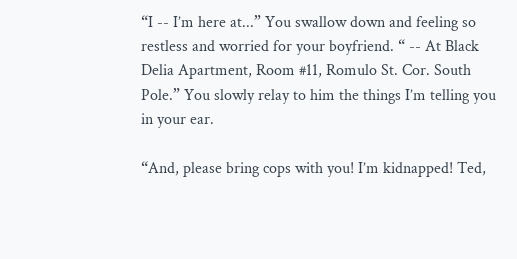“I -- I’m here at...” You swallow down and feeling so restless and worried for your boyfriend. “ -- At Black Delia Apartment, Room #11, Romulo St. Cor. South Pole.” You slowly relay to him the things I’m telling you in your ear.

“And, please bring cops with you! I’m kidnapped! Ted,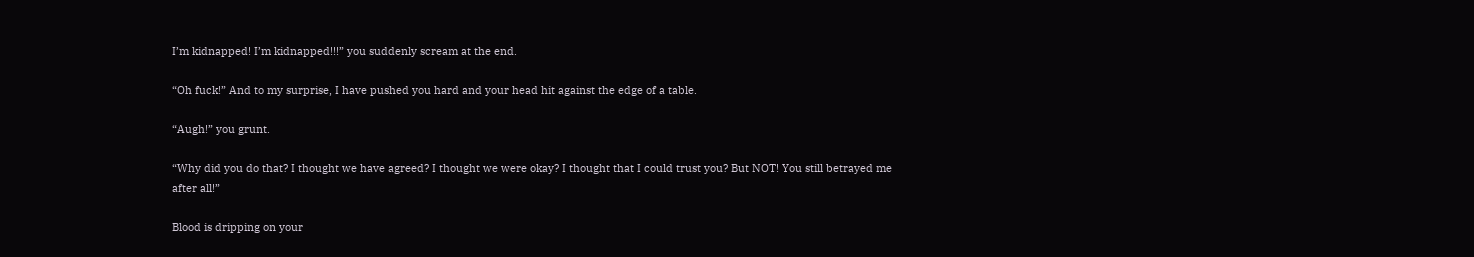I’m kidnapped! I’m kidnapped!!!” you suddenly scream at the end.

“Oh fuck!” And to my surprise, I have pushed you hard and your head hit against the edge of a table.

“Augh!” you grunt.

“Why did you do that? I thought we have agreed? I thought we were okay? I thought that I could trust you? But NOT! You still betrayed me after all!”

Blood is dripping on your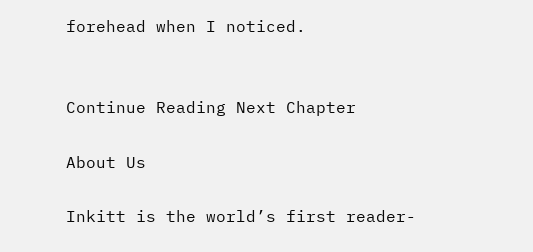forehead when I noticed.


Continue Reading Next Chapter

About Us

Inkitt is the world’s first reader-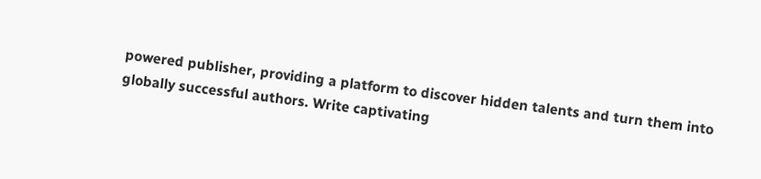powered publisher, providing a platform to discover hidden talents and turn them into globally successful authors. Write captivating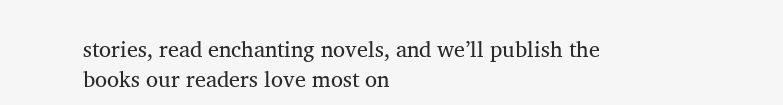stories, read enchanting novels, and we’ll publish the books our readers love most on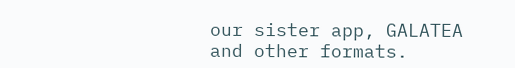our sister app, GALATEA and other formats.